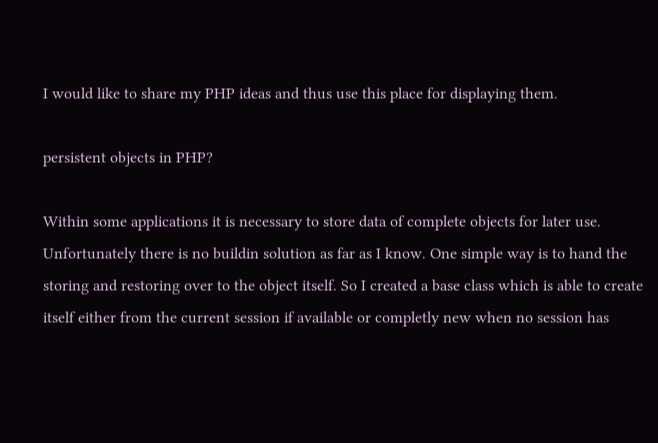I would like to share my PHP ideas and thus use this place for displaying them.

persistent objects in PHP?

Within some applications it is necessary to store data of complete objects for later use. Unfortunately there is no buildin solution as far as I know. One simple way is to hand the storing and restoring over to the object itself. So I created a base class which is able to create itself either from the current session if available or completly new when no session has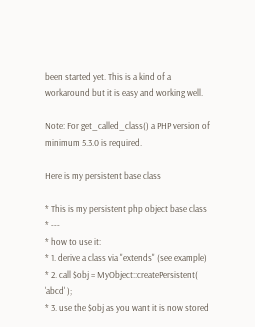been started yet. This is a kind of a workaround but it is easy and working well.

Note: For get_called_class() a PHP version of minimum 5.3.0 is required.

Here is my persistent base class

* This is my persistent php object base class
* ---
* how to use it:
* 1. derive a class via "extends" (see example)
* 2. call $obj = MyObject::createPersistent( 'abcd' );
* 3. use the $obj as you want it is now stored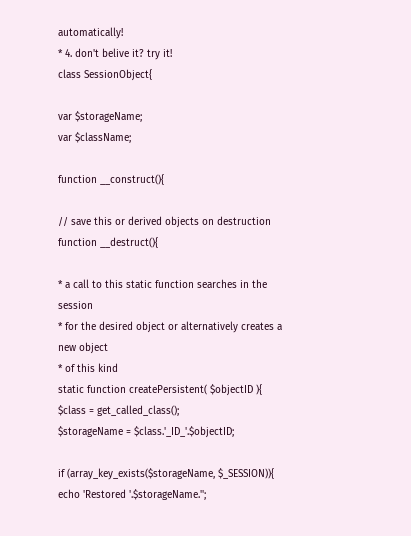automatically!
* 4. don't belive it? try it!
class SessionObject{

var $storageName;
var $className;

function __construct(){

// save this or derived objects on destruction
function __destruct(){

* a call to this static function searches in the session
* for the desired object or alternatively creates a new object
* of this kind
static function createPersistent( $objectID ){
$class = get_called_class();
$storageName = $class.'_ID_'.$objectID;

if (array_key_exists($storageName, $_SESSION)){
echo 'Restored '.$storageName.'';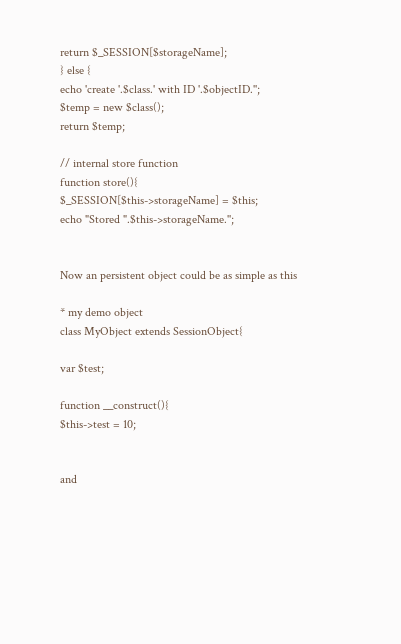return $_SESSION[$storageName];
} else {
echo 'create '.$class.' with ID '.$objectID.'';
$temp = new $class();
return $temp;

// internal store function
function store(){
$_SESSION[$this->storageName] = $this;
echo "Stored ".$this->storageName.'';


Now an persistent object could be as simple as this

* my demo object
class MyObject extends SessionObject{

var $test;

function __construct(){
$this->test = 10;


and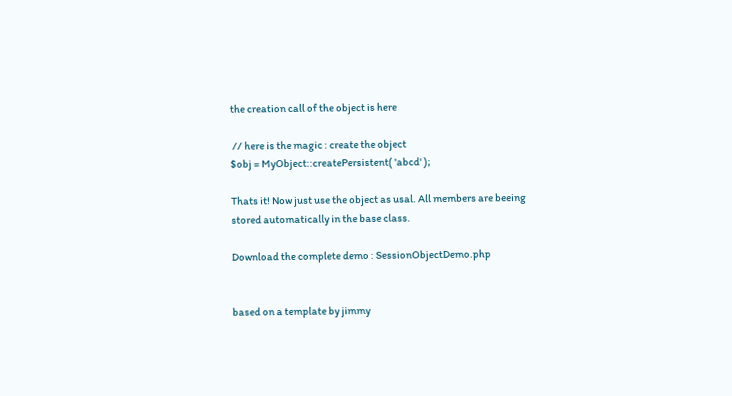the creation call of the object is here

 // here is the magic : create the object
$obj = MyObject::createPersistent( 'abcd' );

Thats it! Now just use the object as usal. All members are beeing stored automatically in the base class.

Download the complete demo : SessionObjectDemo.php


based on a template by jimmy